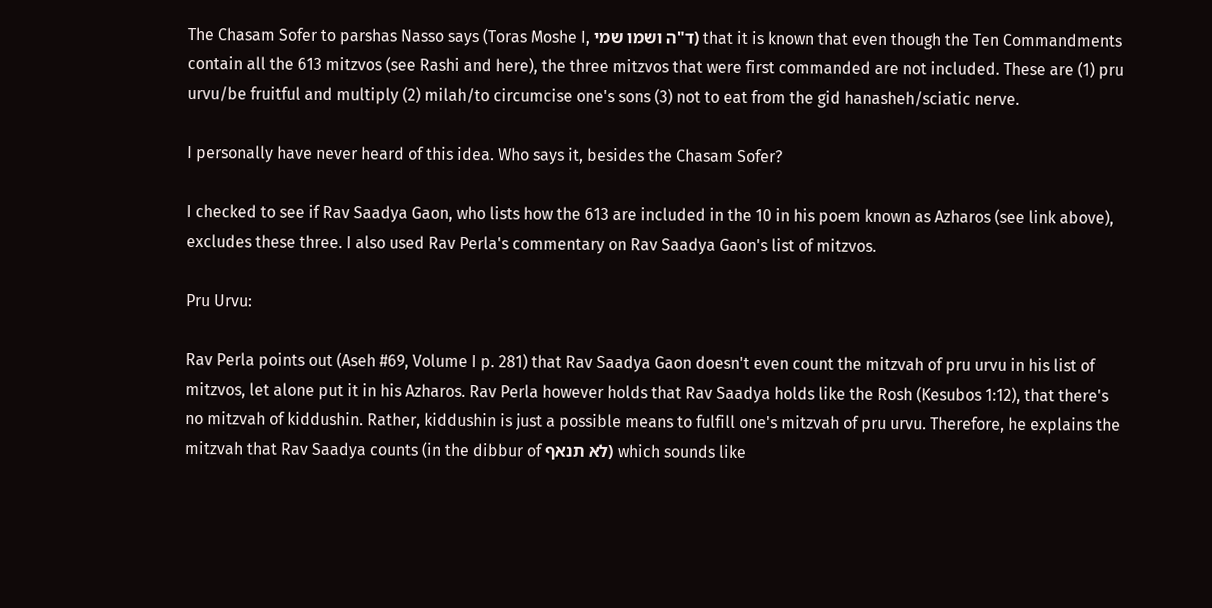The Chasam Sofer to parshas Nasso says (Toras Moshe I, ד"ה ושמו שמי) that it is known that even though the Ten Commandments contain all the 613 mitzvos (see Rashi and here), the three mitzvos that were first commanded are not included. These are (1) pru urvu/be fruitful and multiply (2) milah/to circumcise one's sons (3) not to eat from the gid hanasheh/sciatic nerve.

I personally have never heard of this idea. Who says it, besides the Chasam Sofer?

I checked to see if Rav Saadya Gaon, who lists how the 613 are included in the 10 in his poem known as Azharos (see link above), excludes these three. I also used Rav Perla's commentary on Rav Saadya Gaon's list of mitzvos.

Pru Urvu:

Rav Perla points out (Aseh #69, Volume I p. 281) that Rav Saadya Gaon doesn't even count the mitzvah of pru urvu in his list of mitzvos, let alone put it in his Azharos. Rav Perla however holds that Rav Saadya holds like the Rosh (Kesubos 1:12), that there's no mitzvah of kiddushin. Rather, kiddushin is just a possible means to fulfill one's mitzvah of pru urvu. Therefore, he explains the mitzvah that Rav Saadya counts (in the dibbur of לא תנאף) which sounds like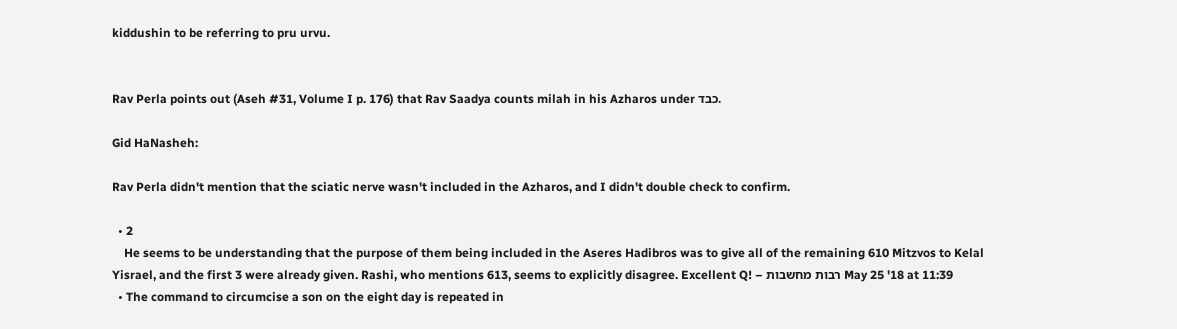kiddushin to be referring to pru urvu.


Rav Perla points out (Aseh #31, Volume I p. 176) that Rav Saadya counts milah in his Azharos under כבד.

Gid HaNasheh:

Rav Perla didn't mention that the sciatic nerve wasn't included in the Azharos, and I didn't double check to confirm.

  • 2
    He seems to be understanding that the purpose of them being included in the Aseres Hadibros was to give all of the remaining 610 Mitzvos to Kelal Yisrael, and the first 3 were already given. Rashi, who mentions 613, seems to explicitly disagree. Excellent Q! – רבות מחשבות May 25 '18 at 11:39
  • The command to circumcise a son on the eight day is repeated in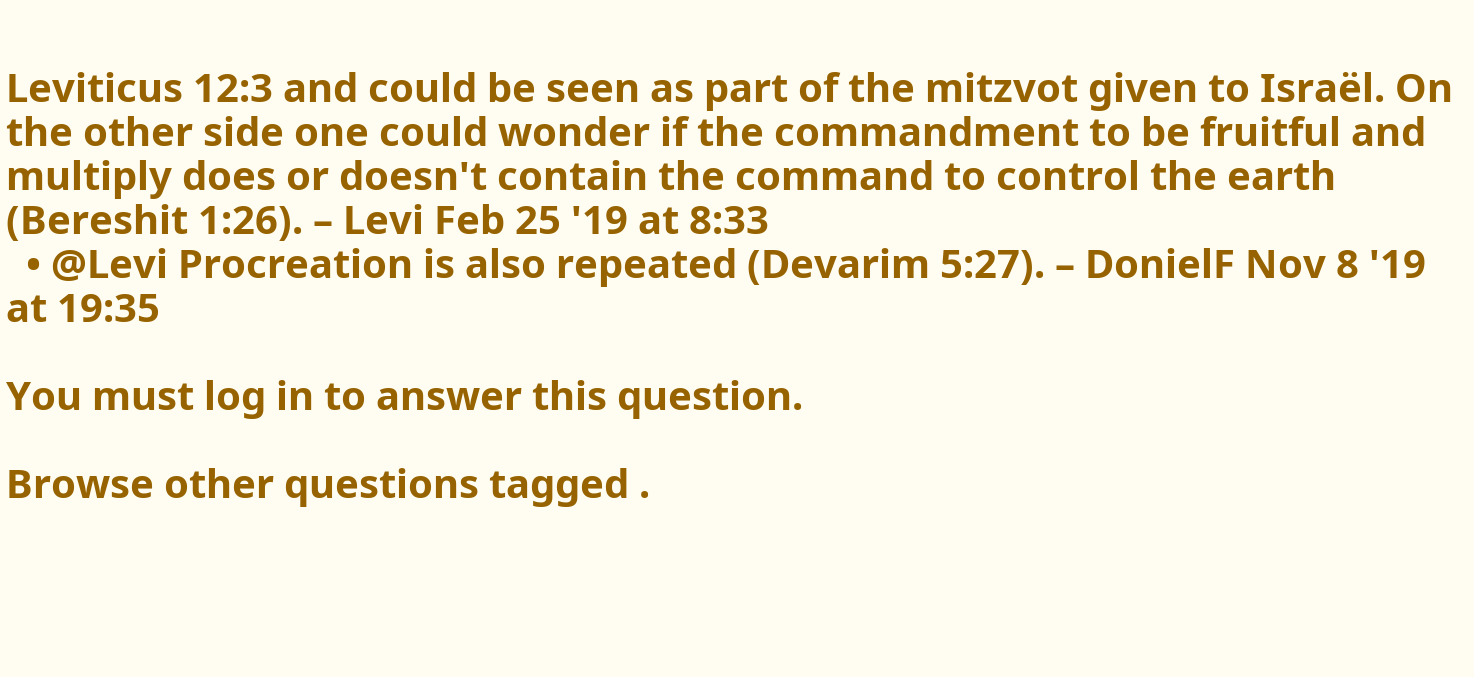Leviticus 12:3 and could be seen as part of the mitzvot given to Israël. On the other side one could wonder if the commandment to be fruitful and multiply does or doesn't contain the command to control the earth (Bereshit 1:26). – Levi Feb 25 '19 at 8:33
  • @Levi Procreation is also repeated (Devarim 5:27). – DonielF Nov 8 '19 at 19:35

You must log in to answer this question.

Browse other questions tagged .